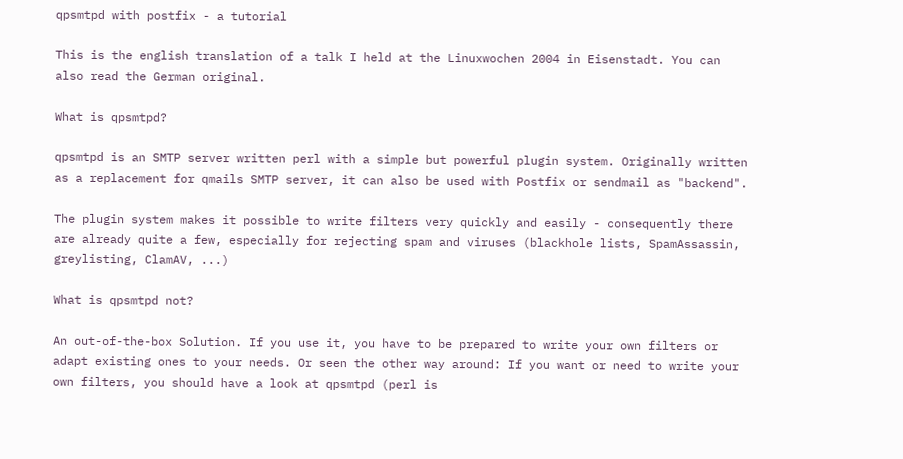qpsmtpd with postfix - a tutorial

This is the english translation of a talk I held at the Linuxwochen 2004 in Eisenstadt. You can also read the German original.

What is qpsmtpd?

qpsmtpd is an SMTP server written perl with a simple but powerful plugin system. Originally written as a replacement for qmails SMTP server, it can also be used with Postfix or sendmail as "backend".

The plugin system makes it possible to write filters very quickly and easily - consequently there are already quite a few, especially for rejecting spam and viruses (blackhole lists, SpamAssassin, greylisting, ClamAV, ...)

What is qpsmtpd not?

An out-of-the-box Solution. If you use it, you have to be prepared to write your own filters or adapt existing ones to your needs. Or seen the other way around: If you want or need to write your own filters, you should have a look at qpsmtpd (perl is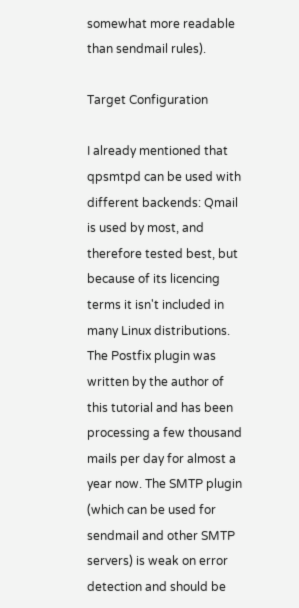somewhat more readable than sendmail rules).

Target Configuration

I already mentioned that qpsmtpd can be used with different backends: Qmail is used by most, and therefore tested best, but because of its licencing terms it isn't included in many Linux distributions. The Postfix plugin was written by the author of this tutorial and has been processing a few thousand mails per day for almost a year now. The SMTP plugin (which can be used for sendmail and other SMTP servers) is weak on error detection and should be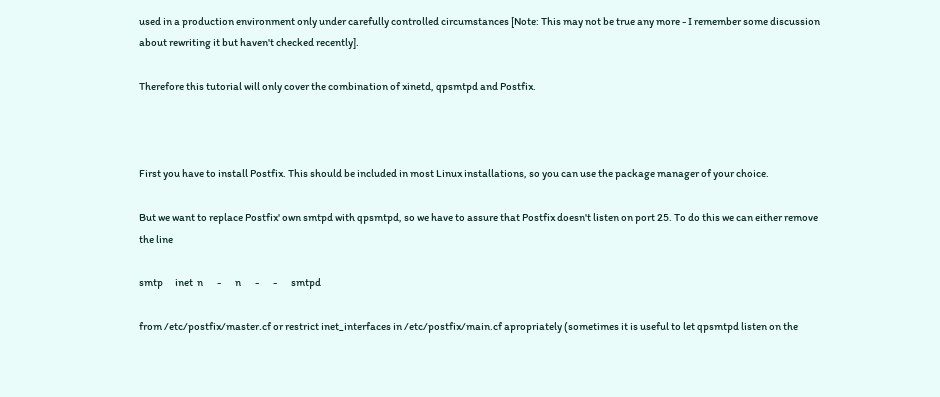used in a production environment only under carefully controlled circumstances [Note: This may not be true any more - I remember some discussion about rewriting it but haven't checked recently].

Therefore this tutorial will only cover the combination of xinetd, qpsmtpd and Postfix.



First you have to install Postfix. This should be included in most Linux installations, so you can use the package manager of your choice.

But we want to replace Postfix' own smtpd with qpsmtpd, so we have to assure that Postfix doesn't listen on port 25. To do this we can either remove the line

smtp      inet  n       -       n       -       -       smtpd

from /etc/postfix/master.cf or restrict inet_interfaces in /etc/postfix/main.cf apropriately (sometimes it is useful to let qpsmtpd listen on the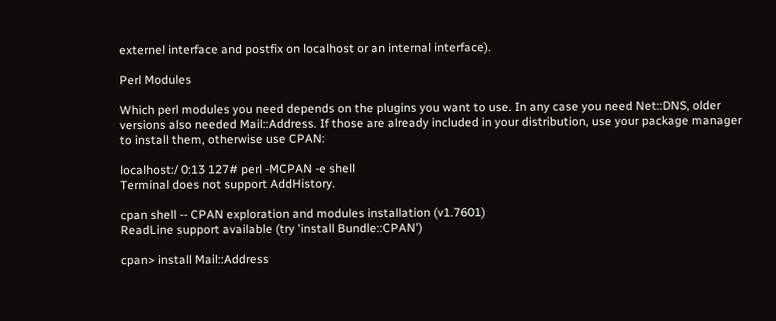externel interface and postfix on localhost or an internal interface).

Perl Modules

Which perl modules you need depends on the plugins you want to use. In any case you need Net::DNS, older versions also needed Mail::Address. If those are already included in your distribution, use your package manager to install them, otherwise use CPAN:

localhost:/ 0:13 127# perl -MCPAN -e shell
Terminal does not support AddHistory.

cpan shell -- CPAN exploration and modules installation (v1.7601)
ReadLine support available (try 'install Bundle::CPAN')

cpan> install Mail::Address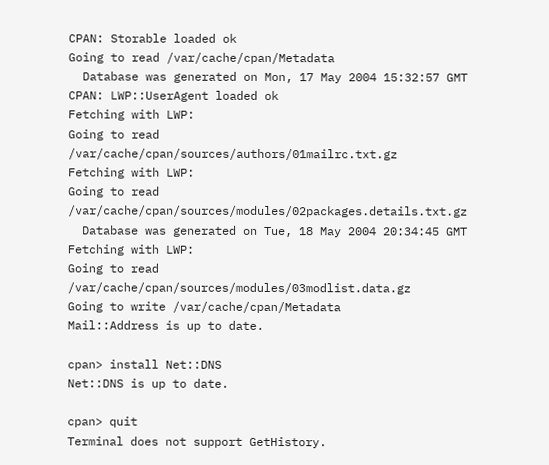CPAN: Storable loaded ok
Going to read /var/cache/cpan/Metadata
  Database was generated on Mon, 17 May 2004 15:32:57 GMT
CPAN: LWP::UserAgent loaded ok
Fetching with LWP:
Going to read /var/cache/cpan/sources/authors/01mailrc.txt.gz
Fetching with LWP:
Going to read /var/cache/cpan/sources/modules/02packages.details.txt.gz
  Database was generated on Tue, 18 May 2004 20:34:45 GMT
Fetching with LWP:
Going to read /var/cache/cpan/sources/modules/03modlist.data.gz
Going to write /var/cache/cpan/Metadata
Mail::Address is up to date.

cpan> install Net::DNS
Net::DNS is up to date.

cpan> quit
Terminal does not support GetHistory.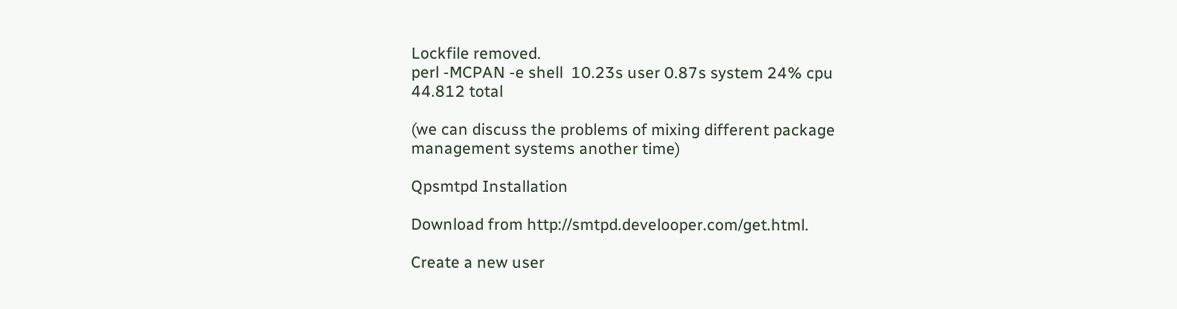Lockfile removed.
perl -MCPAN -e shell  10.23s user 0.87s system 24% cpu 44.812 total

(we can discuss the problems of mixing different package management systems another time)

Qpsmtpd Installation

Download from http://smtpd.develooper.com/get.html.

Create a new user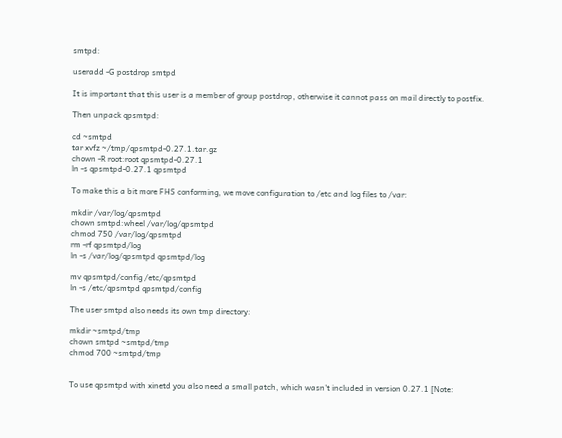smtpd:

useradd -G postdrop smtpd

It is important that this user is a member of group postdrop, otherwise it cannot pass on mail directly to postfix.

Then unpack qpsmtpd:

cd ~smtpd
tar xvfz ~/tmp/qpsmtpd-0.27.1.tar.gz
chown -R root:root qpsmtpd-0.27.1
ln -s qpsmtpd-0.27.1 qpsmtpd

To make this a bit more FHS conforming, we move configuration to /etc and log files to /var:

mkdir /var/log/qpsmtpd
chown smtpd:wheel /var/log/qpsmtpd
chmod 750 /var/log/qpsmtpd
rm -rf qpsmtpd/log
ln -s /var/log/qpsmtpd qpsmtpd/log

mv qpsmtpd/config /etc/qpsmtpd
ln -s /etc/qpsmtpd qpsmtpd/config

The user smtpd also needs its own tmp directory:

mkdir ~smtpd/tmp
chown smtpd ~smtpd/tmp
chmod 700 ~smtpd/tmp


To use qpsmtpd with xinetd you also need a small patch, which wasn't included in version 0.27.1 [Note: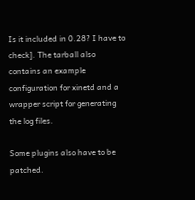Is it included in 0.28? I have to check]. The tarball also contains an example configuration for xinetd and a wrapper script for generating the log files.

Some plugins also have to be patched.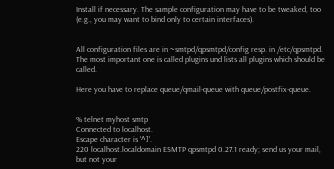Install if necessary. The sample configuration may have to be tweaked, too (e.g., you may want to bind only to certain interfaces).


All configuration files are in ~smtpd/qpsmtpd/config resp. in /etc/qpsmtpd. The most important one is called plugins und lists all plugins which should be called.

Here you have to replace queue/qmail-queue with queue/postfix-queue.


% telnet myhost smtp
Connected to localhost.
Escape character is '^]'.
220 localhost.localdomain ESMTP qpsmtpd 0.27.1 ready; send us your mail, but not your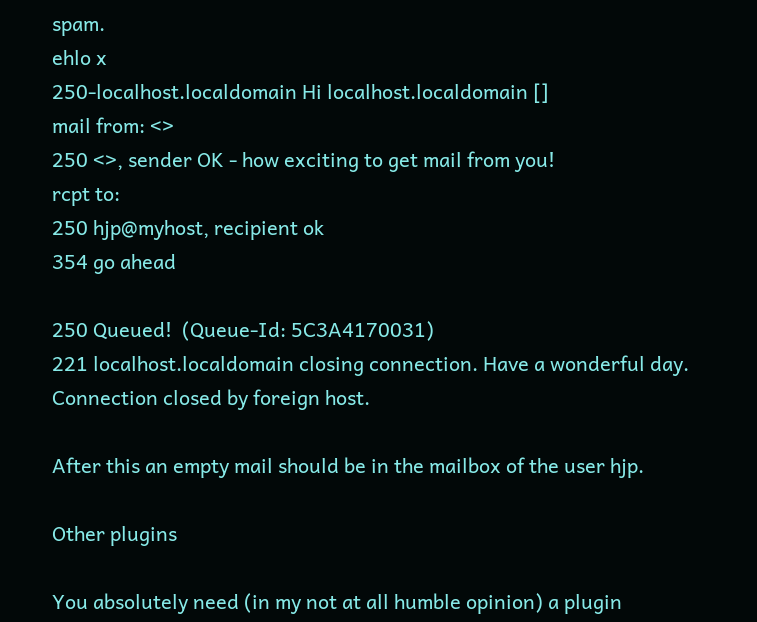spam.
ehlo x
250-localhost.localdomain Hi localhost.localdomain []
mail from: <>
250 <>, sender OK - how exciting to get mail from you!
rcpt to:
250 hjp@myhost, recipient ok
354 go ahead

250 Queued!  (Queue-Id: 5C3A4170031)
221 localhost.localdomain closing connection. Have a wonderful day.
Connection closed by foreign host.

After this an empty mail should be in the mailbox of the user hjp.

Other plugins

You absolutely need (in my not at all humble opinion) a plugin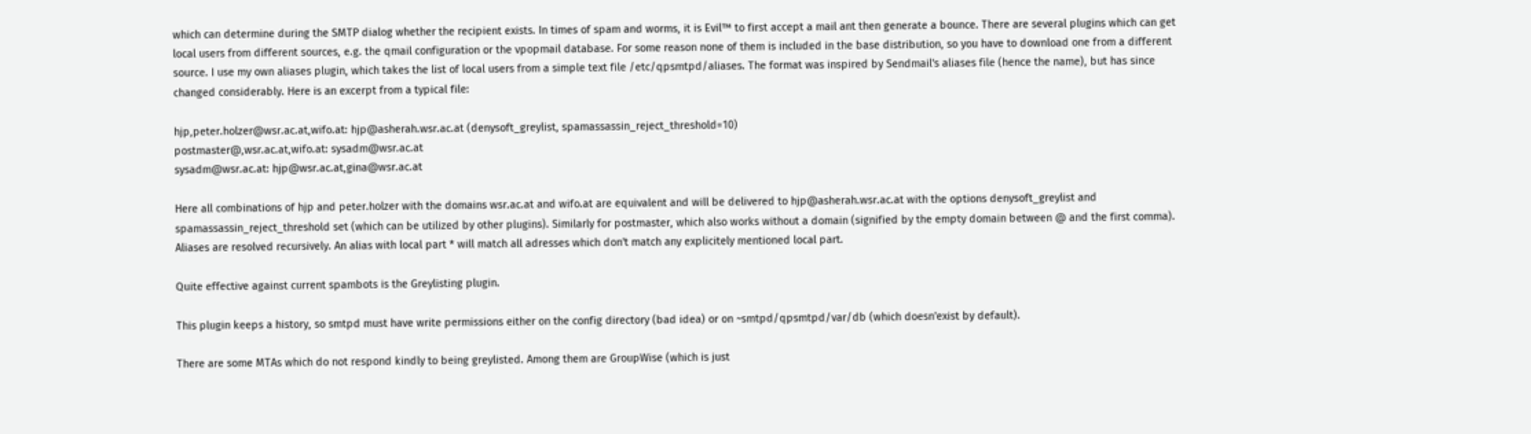which can determine during the SMTP dialog whether the recipient exists. In times of spam and worms, it is Evil™ to first accept a mail ant then generate a bounce. There are several plugins which can get local users from different sources, e.g. the qmail configuration or the vpopmail database. For some reason none of them is included in the base distribution, so you have to download one from a different source. I use my own aliases plugin, which takes the list of local users from a simple text file /etc/qpsmtpd/aliases. The format was inspired by Sendmail's aliases file (hence the name), but has since changed considerably. Here is an excerpt from a typical file:

hjp,peter.holzer@wsr.ac.at,wifo.at: hjp@asherah.wsr.ac.at (denysoft_greylist, spamassassin_reject_threshold=10)
postmaster@,wsr.ac.at,wifo.at: sysadm@wsr.ac.at
sysadm@wsr.ac.at: hjp@wsr.ac.at,gina@wsr.ac.at

Here all combinations of hjp and peter.holzer with the domains wsr.ac.at and wifo.at are equivalent and will be delivered to hjp@asherah.wsr.ac.at with the options denysoft_greylist and spamassassin_reject_threshold set (which can be utilized by other plugins). Similarly for postmaster, which also works without a domain (signified by the empty domain between @ and the first comma). Aliases are resolved recursively. An alias with local part * will match all adresses which don't match any explicitely mentioned local part.

Quite effective against current spambots is the Greylisting plugin.

This plugin keeps a history, so smtpd must have write permissions either on the config directory (bad idea) or on ~smtpd/qpsmtpd/var/db (which doesn'exist by default).

There are some MTAs which do not respond kindly to being greylisted. Among them are GroupWise (which is just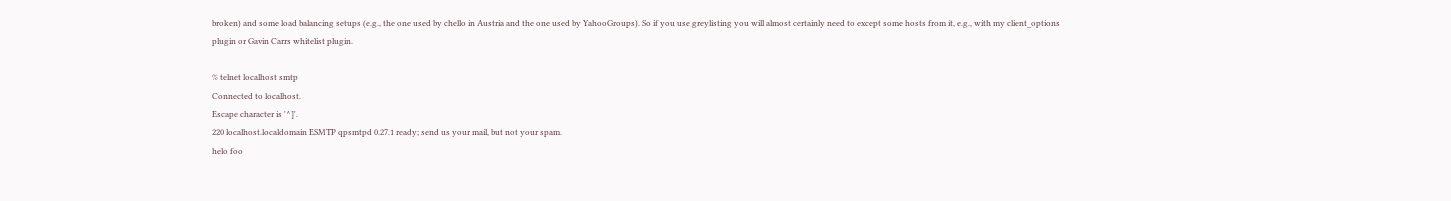broken) and some load balancing setups (e.g., the one used by chello in Austria and the one used by YahooGroups). So if you use greylisting you will almost certainly need to except some hosts from it, e.g., with my client_options plugin or Gavin Carrs whitelist plugin.

% telnet localhost smtp
Connected to localhost.
Escape character is '^]'.
220 localhost.localdomain ESMTP qpsmtpd 0.27.1 ready; send us your mail, but not your spam.
helo foo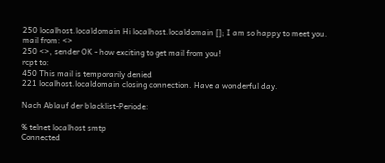250 localhost.localdomain Hi localhost.localdomain []; I am so happy to meet you.
mail from: <>
250 <>, sender OK - how exciting to get mail from you!
rcpt to:
450 This mail is temporarily denied
221 localhost.localdomain closing connection. Have a wonderful day.

Nach Ablauf der blacklist-Periode:

% telnet localhost smtp
Connected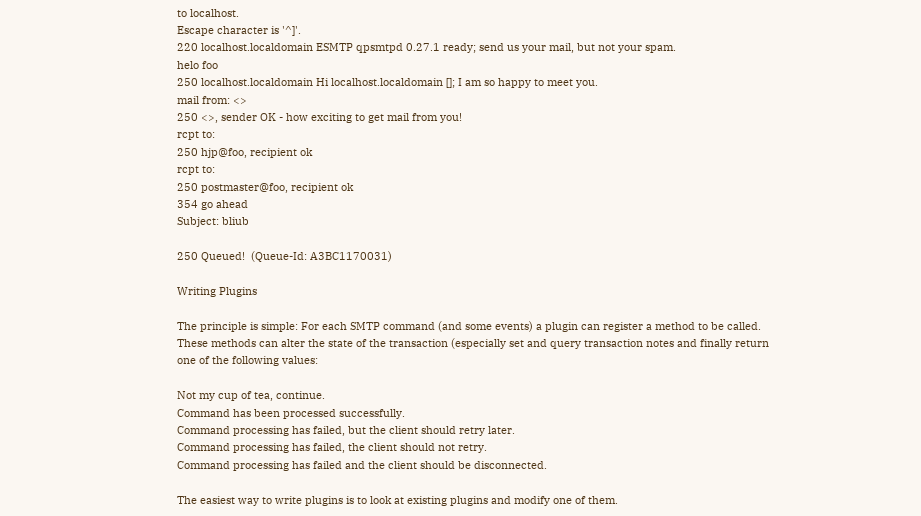to localhost.
Escape character is '^]'.
220 localhost.localdomain ESMTP qpsmtpd 0.27.1 ready; send us your mail, but not your spam.
helo foo
250 localhost.localdomain Hi localhost.localdomain []; I am so happy to meet you.
mail from: <>
250 <>, sender OK - how exciting to get mail from you!
rcpt to:
250 hjp@foo, recipient ok
rcpt to:
250 postmaster@foo, recipient ok
354 go ahead
Subject: bliub

250 Queued!  (Queue-Id: A3BC1170031)

Writing Plugins

The principle is simple: For each SMTP command (and some events) a plugin can register a method to be called. These methods can alter the state of the transaction (especially set and query transaction notes and finally return one of the following values:

Not my cup of tea, continue.
Command has been processed successfully.
Command processing has failed, but the client should retry later.
Command processing has failed, the client should not retry.
Command processing has failed and the client should be disconnected.

The easiest way to write plugins is to look at existing plugins and modify one of them.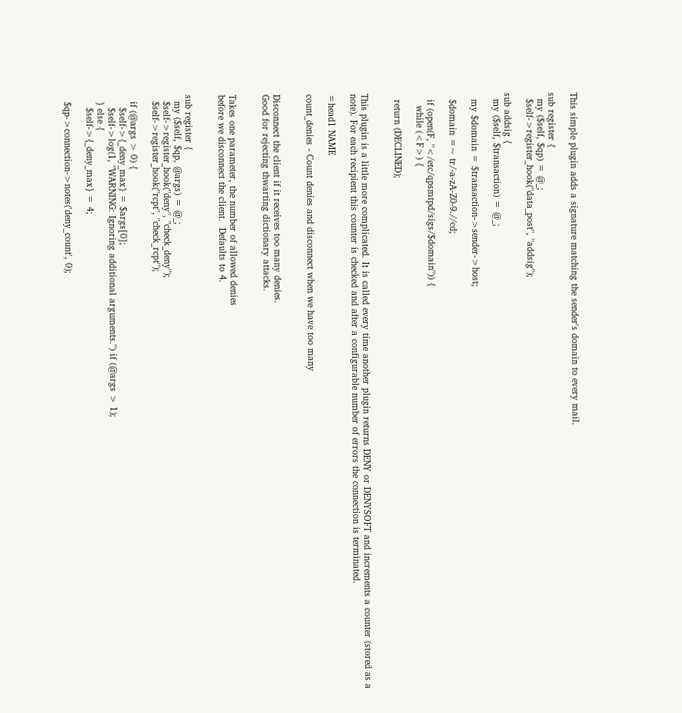This simple plugin adds a signature matching the sender's domain to every mail.

sub register {
  my ($self, $qp) = @_;
  $self->register_hook("data_post", "addsig");

sub addsig {
  my ($self, $transaction) = @_;

  my $domain = $transaction->sender->host;

  $domain =~ tr/-a-zA-Z0-9.//cd;

  if (open(F, "</etc/qpsmtpd/sigs/$domain")) {
    while (<F>) {

  return (DECLINED);


This plugin is a little more complicated. It is called every time another plugin returns DENY or DENYSOFT and increments a counter (stored as a note). For each recipient this counter is checked and after a configurable number of errors the connection is terminated.

=head1 NAME

count_denies - Count denies and disconnect when we have too many


Disconnect the client if it receives too many denies.
Good for rejecting thwarting dictionary attacks.


Takes one parameter, the number of allowed denies
before we disconnect the client.  Defaults to 4.


sub register {
  my ($self, $qp, @args) = @_;
  $self->register_hook("deny", "check_deny");
  $self->register_hook("rcpt", "check_rcpt");

  if (@args > 0) {
    $self->{_deny_max} = $args[0];
    $self->log(1, "WARNING: Ignoring additional arguments.") if (@args > 1);
  } else {
    $self->{_deny_max} = 4;

  $qp->connection->notes('deny_count', 0);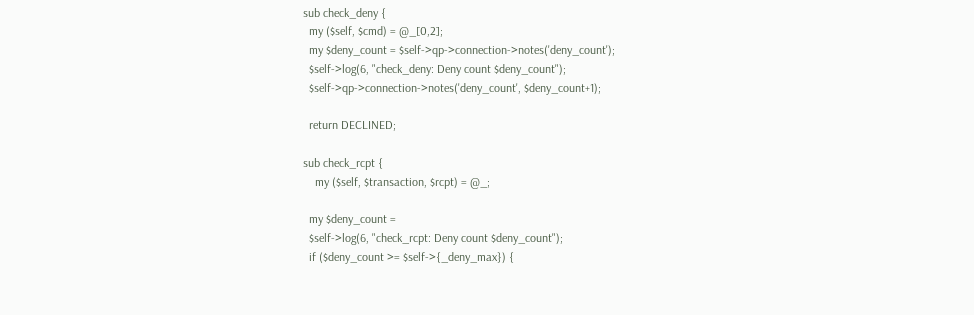sub check_deny {
  my ($self, $cmd) = @_[0,2];
  my $deny_count = $self->qp->connection->notes('deny_count');
  $self->log(6, "check_deny: Deny count $deny_count");
  $self->qp->connection->notes('deny_count', $deny_count+1);

  return DECLINED;

sub check_rcpt {
    my ($self, $transaction, $rcpt) = @_;

  my $deny_count =
  $self->log(6, "check_rcpt: Deny count $deny_count");
  if ($deny_count >= $self->{_deny_max}) {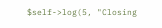$self->log(5, "Closing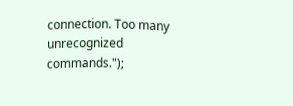connection. Too many unrecognized commands.");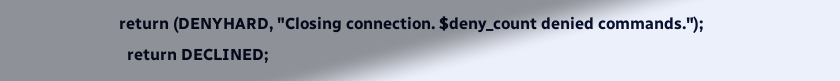return (DENYHARD, "Closing connection. $deny_count denied commands.");
  return DECLINED;